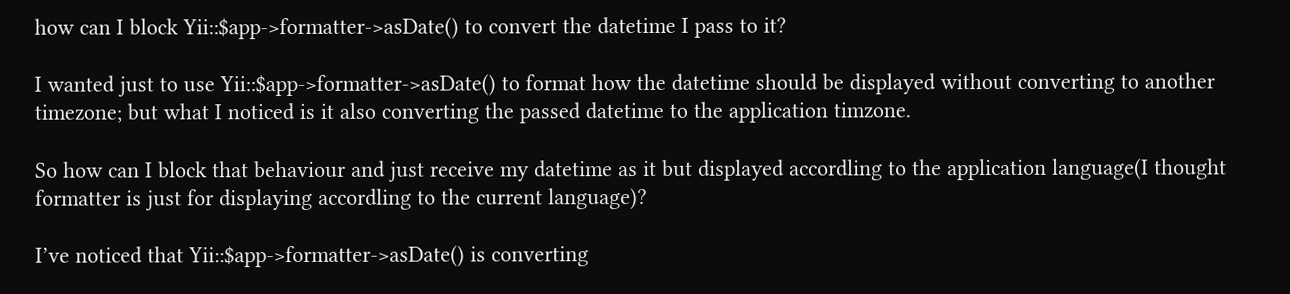how can I block Yii::$app->formatter->asDate() to convert the datetime I pass to it?

I wanted just to use Yii::$app->formatter->asDate() to format how the datetime should be displayed without converting to another timezone; but what I noticed is it also converting the passed datetime to the application timzone.

So how can I block that behaviour and just receive my datetime as it but displayed accordling to the application language(I thought formatter is just for displaying accordling to the current language)?

I’ve noticed that Yii::$app->formatter->asDate() is converting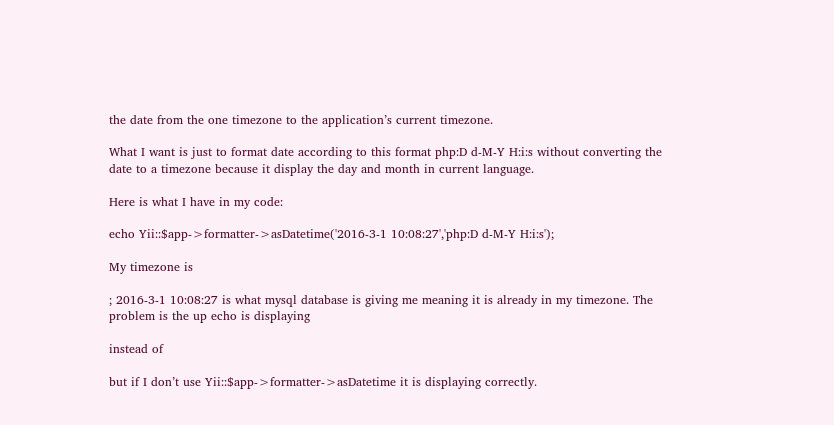the date from the one timezone to the application’s current timezone.

What I want is just to format date according to this format php:D d-M-Y H:i:s without converting the date to a timezone because it display the day and month in current language.

Here is what I have in my code:

echo Yii::$app->formatter->asDatetime('2016-3-1 10:08:27','php:D d-M-Y H:i:s');

My timezone is

; 2016-3-1 10:08:27 is what mysql database is giving me meaning it is already in my timezone. The problem is the up echo is displaying

instead of

but if I don’t use Yii::$app->formatter->asDatetime it is displaying correctly.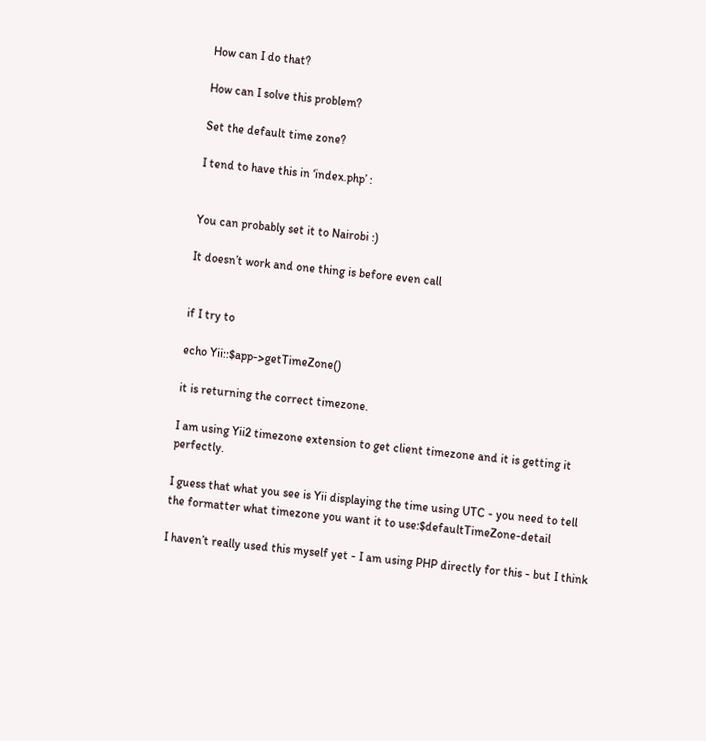How can I do that?

How can I solve this problem?

Set the default time zone?

I tend to have this in ‘index.php’ :


You can probably set it to Nairobi :)

It doesn’t work and one thing is before even call


if I try to

echo Yii::$app->getTimeZone()

it is returning the correct timezone.

I am using Yii2 timezone extension to get client timezone and it is getting it perfectly.

I guess that what you see is Yii displaying the time using UTC - you need to tell the formatter what timezone you want it to use:$defaultTimeZone-detail

I haven’t really used this myself yet - I am using PHP directly for this - but I think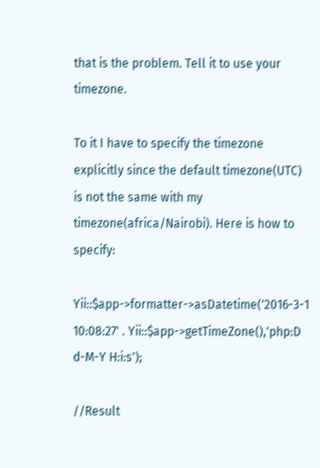that is the problem. Tell it to use your timezone.

To it I have to specify the timezone explicitly since the default timezone(UTC) is not the same with my timezone(africa/Nairobi). Here is how to specify:

Yii::$app->formatter->asDatetime('2016-3-1 10:08:27' . Yii::$app->getTimeZone(),'php:D d-M-Y H:i:s');

//Result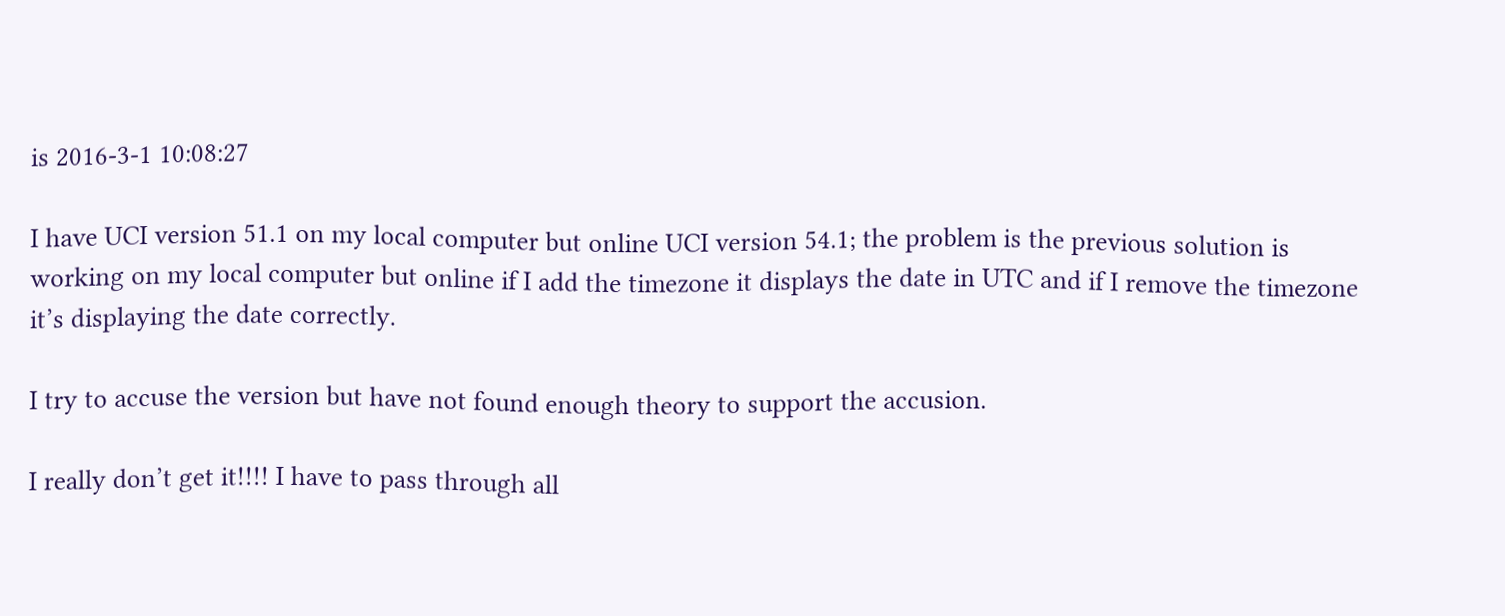is 2016-3-1 10:08:27

I have UCI version 51.1 on my local computer but online UCI version 54.1; the problem is the previous solution is working on my local computer but online if I add the timezone it displays the date in UTC and if I remove the timezone it’s displaying the date correctly.

I try to accuse the version but have not found enough theory to support the accusion.

I really don’t get it!!!! I have to pass through all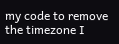my code to remove the timezone I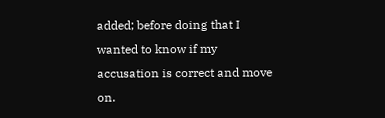added; before doing that I wanted to know if my accusation is correct and move on.